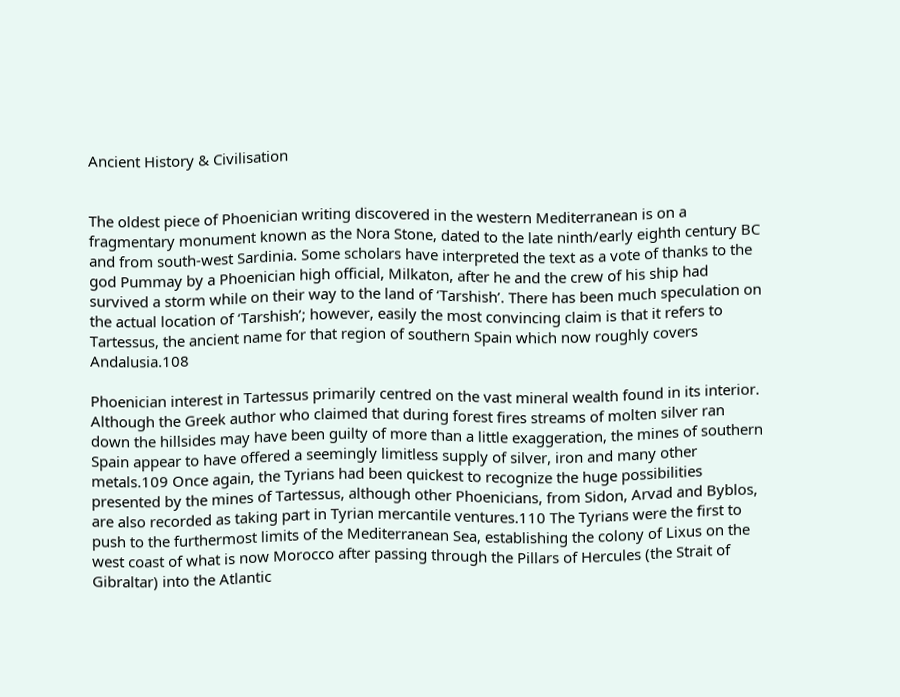Ancient History & Civilisation


The oldest piece of Phoenician writing discovered in the western Mediterranean is on a fragmentary monument known as the Nora Stone, dated to the late ninth/early eighth century BC and from south-west Sardinia. Some scholars have interpreted the text as a vote of thanks to the god Pummay by a Phoenician high official, Milkaton, after he and the crew of his ship had survived a storm while on their way to the land of ‘Tarshish’. There has been much speculation on the actual location of ‘Tarshish’; however, easily the most convincing claim is that it refers to Tartessus, the ancient name for that region of southern Spain which now roughly covers Andalusia.108

Phoenician interest in Tartessus primarily centred on the vast mineral wealth found in its interior. Although the Greek author who claimed that during forest fires streams of molten silver ran down the hillsides may have been guilty of more than a little exaggeration, the mines of southern Spain appear to have offered a seemingly limitless supply of silver, iron and many other metals.109 Once again, the Tyrians had been quickest to recognize the huge possibilities presented by the mines of Tartessus, although other Phoenicians, from Sidon, Arvad and Byblos, are also recorded as taking part in Tyrian mercantile ventures.110 The Tyrians were the first to push to the furthermost limits of the Mediterranean Sea, establishing the colony of Lixus on the west coast of what is now Morocco after passing through the Pillars of Hercules (the Strait of Gibraltar) into the Atlantic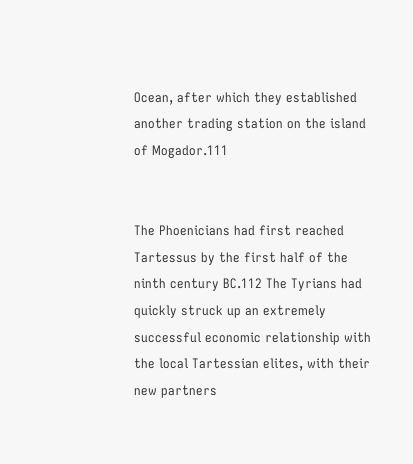Ocean, after which they established another trading station on the island of Mogador.111


The Phoenicians had first reached Tartessus by the first half of the ninth century BC.112 The Tyrians had quickly struck up an extremely successful economic relationship with the local Tartessian elites, with their new partners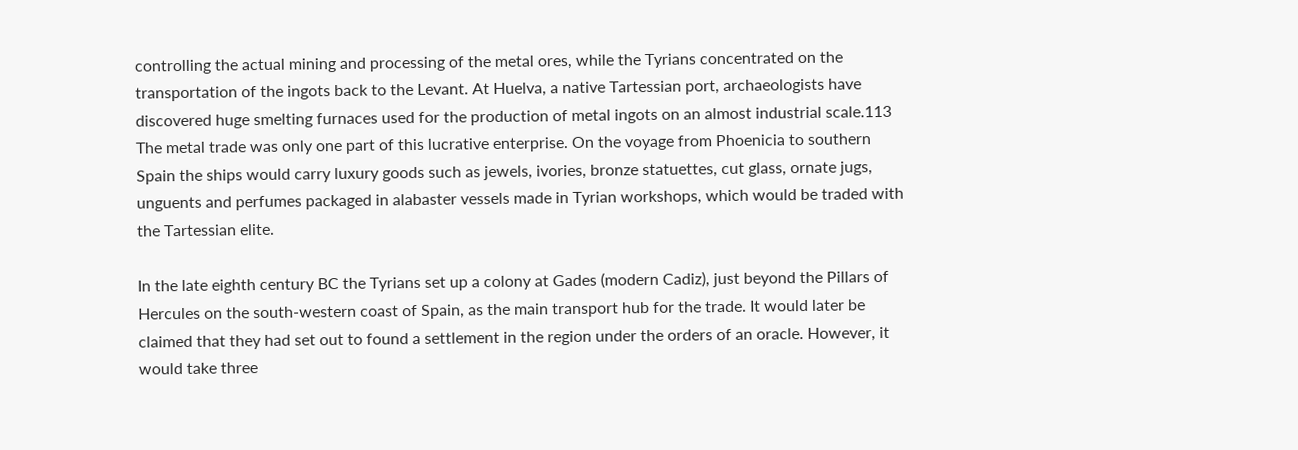controlling the actual mining and processing of the metal ores, while the Tyrians concentrated on the transportation of the ingots back to the Levant. At Huelva, a native Tartessian port, archaeologists have discovered huge smelting furnaces used for the production of metal ingots on an almost industrial scale.113 The metal trade was only one part of this lucrative enterprise. On the voyage from Phoenicia to southern Spain the ships would carry luxury goods such as jewels, ivories, bronze statuettes, cut glass, ornate jugs, unguents and perfumes packaged in alabaster vessels made in Tyrian workshops, which would be traded with the Tartessian elite.

In the late eighth century BC the Tyrians set up a colony at Gades (modern Cadiz), just beyond the Pillars of Hercules on the south-western coast of Spain, as the main transport hub for the trade. It would later be claimed that they had set out to found a settlement in the region under the orders of an oracle. However, it would take three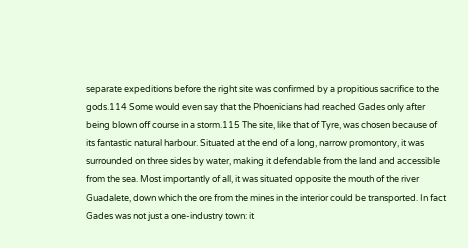separate expeditions before the right site was confirmed by a propitious sacrifice to the gods.114 Some would even say that the Phoenicians had reached Gades only after being blown off course in a storm.115 The site, like that of Tyre, was chosen because of its fantastic natural harbour. Situated at the end of a long, narrow promontory, it was surrounded on three sides by water, making it defendable from the land and accessible from the sea. Most importantly of all, it was situated opposite the mouth of the river Guadalete, down which the ore from the mines in the interior could be transported. In fact Gades was not just a one-industry town: it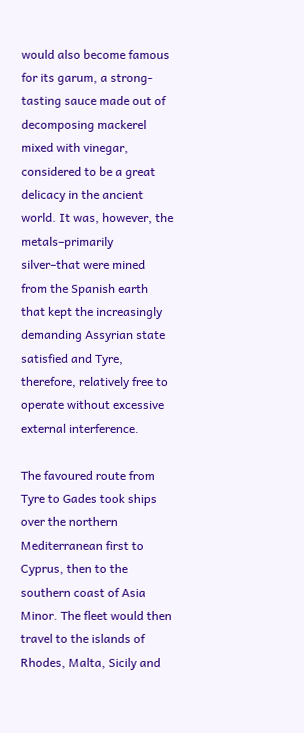would also become famous for its garum, a strong-tasting sauce made out of decomposing mackerel mixed with vinegar, considered to be a great delicacy in the ancient world. It was, however, the metals–primarily silver–that were mined from the Spanish earth that kept the increasingly demanding Assyrian state satisfied and Tyre, therefore, relatively free to operate without excessive external interference.

The favoured route from Tyre to Gades took ships over the northern Mediterranean first to Cyprus, then to the southern coast of Asia Minor. The fleet would then travel to the islands of Rhodes, Malta, Sicily and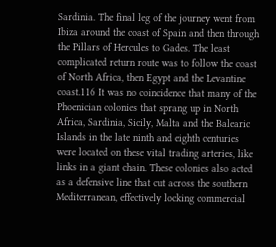Sardinia. The final leg of the journey went from Ibiza around the coast of Spain and then through the Pillars of Hercules to Gades. The least complicated return route was to follow the coast of North Africa, then Egypt and the Levantine coast.116 It was no coincidence that many of the Phoenician colonies that sprang up in North Africa, Sardinia, Sicily, Malta and the Balearic Islands in the late ninth and eighth centuries were located on these vital trading arteries, like links in a giant chain. These colonies also acted as a defensive line that cut across the southern Mediterranean, effectively locking commercial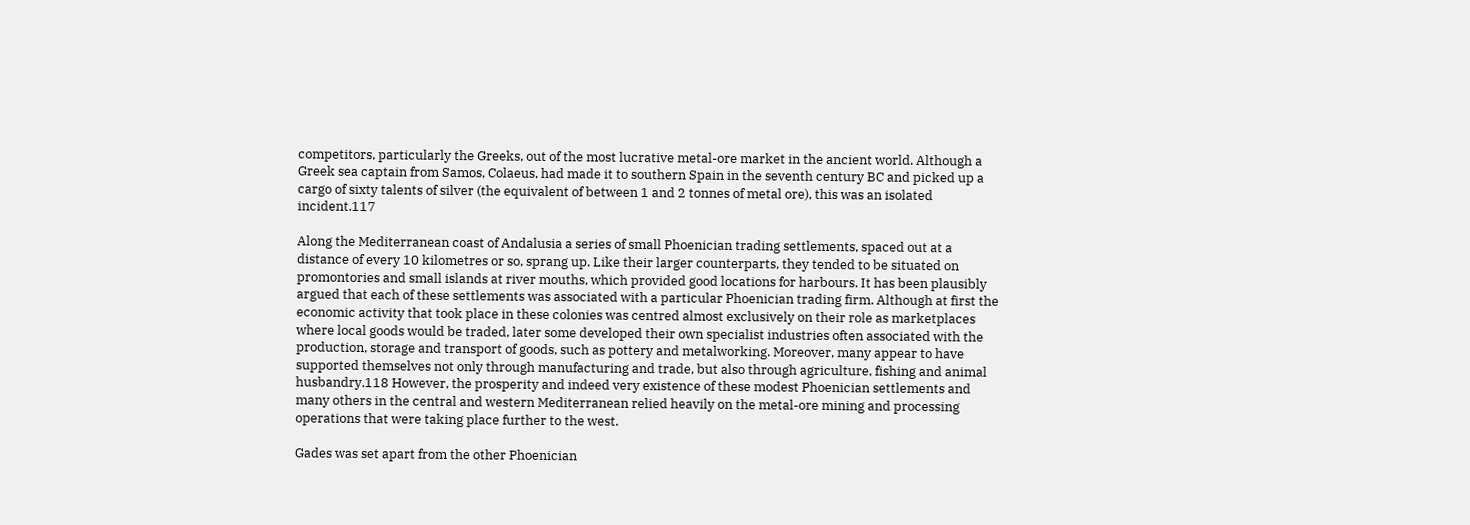competitors, particularly the Greeks, out of the most lucrative metal-ore market in the ancient world. Although a Greek sea captain from Samos, Colaeus, had made it to southern Spain in the seventh century BC and picked up a cargo of sixty talents of silver (the equivalent of between 1 and 2 tonnes of metal ore), this was an isolated incident.117

Along the Mediterranean coast of Andalusia a series of small Phoenician trading settlements, spaced out at a distance of every 10 kilometres or so, sprang up. Like their larger counterparts, they tended to be situated on promontories and small islands at river mouths, which provided good locations for harbours. It has been plausibly argued that each of these settlements was associated with a particular Phoenician trading firm. Although at first the economic activity that took place in these colonies was centred almost exclusively on their role as marketplaces where local goods would be traded, later some developed their own specialist industries often associated with the production, storage and transport of goods, such as pottery and metalworking. Moreover, many appear to have supported themselves not only through manufacturing and trade, but also through agriculture, fishing and animal husbandry.118 However, the prosperity and indeed very existence of these modest Phoenician settlements and many others in the central and western Mediterranean relied heavily on the metal-ore mining and processing operations that were taking place further to the west.

Gades was set apart from the other Phoenician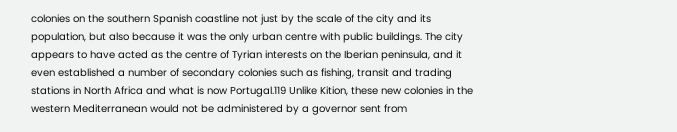colonies on the southern Spanish coastline not just by the scale of the city and its population, but also because it was the only urban centre with public buildings. The city appears to have acted as the centre of Tyrian interests on the Iberian peninsula, and it even established a number of secondary colonies such as fishing, transit and trading stations in North Africa and what is now Portugal.119 Unlike Kition, these new colonies in the western Mediterranean would not be administered by a governor sent from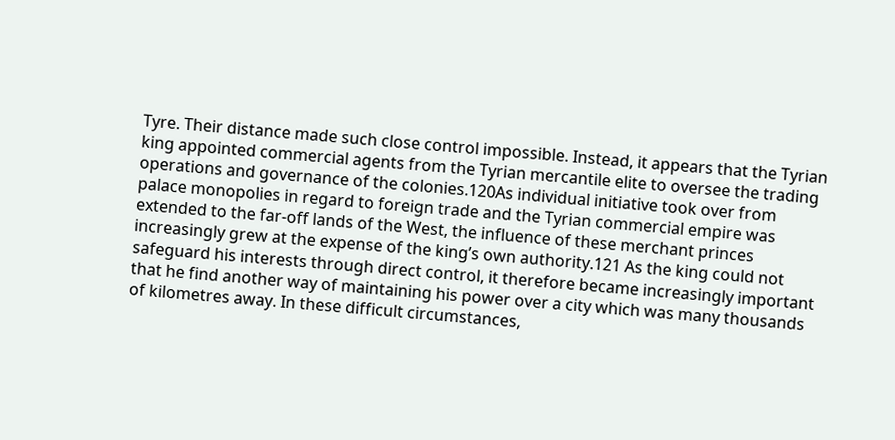Tyre. Their distance made such close control impossible. Instead, it appears that the Tyrian king appointed commercial agents from the Tyrian mercantile elite to oversee the trading operations and governance of the colonies.120As individual initiative took over from palace monopolies in regard to foreign trade and the Tyrian commercial empire was extended to the far-off lands of the West, the influence of these merchant princes increasingly grew at the expense of the king’s own authority.121 As the king could not safeguard his interests through direct control, it therefore became increasingly important that he find another way of maintaining his power over a city which was many thousands of kilometres away. In these difficult circumstances,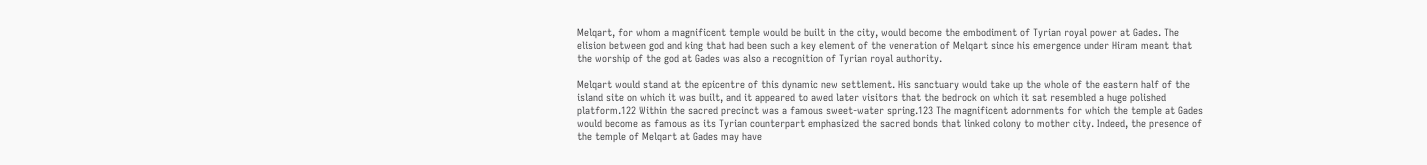Melqart, for whom a magnificent temple would be built in the city, would become the embodiment of Tyrian royal power at Gades. The elision between god and king that had been such a key element of the veneration of Melqart since his emergence under Hiram meant that the worship of the god at Gades was also a recognition of Tyrian royal authority.

Melqart would stand at the epicentre of this dynamic new settlement. His sanctuary would take up the whole of the eastern half of the island site on which it was built, and it appeared to awed later visitors that the bedrock on which it sat resembled a huge polished platform.122 Within the sacred precinct was a famous sweet-water spring.123 The magnificent adornments for which the temple at Gades would become as famous as its Tyrian counterpart emphasized the sacred bonds that linked colony to mother city. Indeed, the presence of the temple of Melqart at Gades may have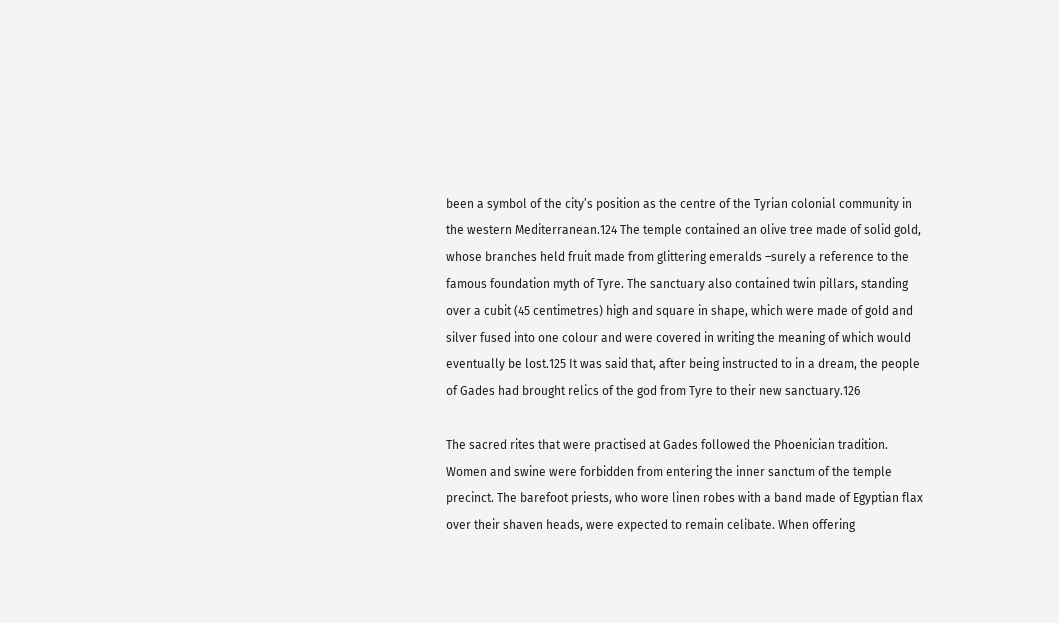been a symbol of the city’s position as the centre of the Tyrian colonial community in the western Mediterranean.124 The temple contained an olive tree made of solid gold, whose branches held fruit made from glittering emeralds –surely a reference to the famous foundation myth of Tyre. The sanctuary also contained twin pillars, standing over a cubit (45 centimetres) high and square in shape, which were made of gold and silver fused into one colour and were covered in writing the meaning of which would eventually be lost.125 It was said that, after being instructed to in a dream, the people of Gades had brought relics of the god from Tyre to their new sanctuary.126

The sacred rites that were practised at Gades followed the Phoenician tradition. Women and swine were forbidden from entering the inner sanctum of the temple precinct. The barefoot priests, who wore linen robes with a band made of Egyptian flax over their shaven heads, were expected to remain celibate. When offering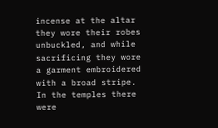incense at the altar they wore their robes unbuckled, and while sacrificing they wore a garment embroidered with a broad stripe. In the temples there were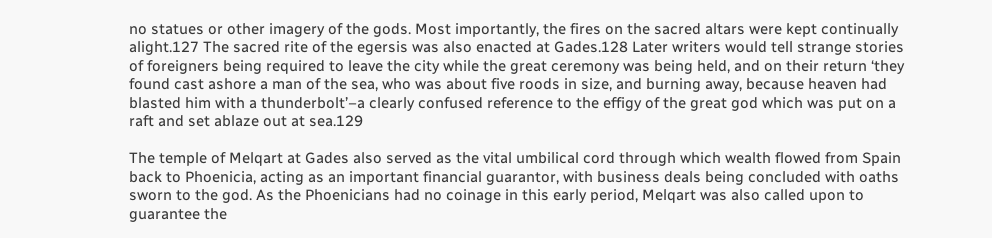no statues or other imagery of the gods. Most importantly, the fires on the sacred altars were kept continually alight.127 The sacred rite of the egersis was also enacted at Gades.128 Later writers would tell strange stories of foreigners being required to leave the city while the great ceremony was being held, and on their return ‘they found cast ashore a man of the sea, who was about five roods in size, and burning away, because heaven had blasted him with a thunderbolt’–a clearly confused reference to the effigy of the great god which was put on a raft and set ablaze out at sea.129

The temple of Melqart at Gades also served as the vital umbilical cord through which wealth flowed from Spain back to Phoenicia, acting as an important financial guarantor, with business deals being concluded with oaths sworn to the god. As the Phoenicians had no coinage in this early period, Melqart was also called upon to guarantee the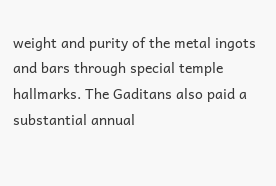weight and purity of the metal ingots and bars through special temple hallmarks. The Gaditans also paid a substantial annual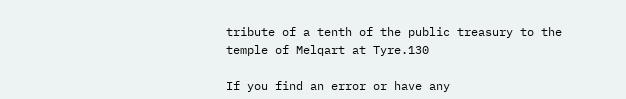tribute of a tenth of the public treasury to the temple of Melqart at Tyre.130

If you find an error or have any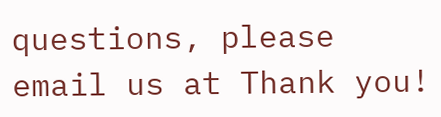questions, please email us at Thank you!